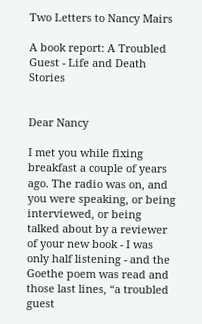Two Letters to Nancy Mairs

A book report: A Troubled Guest - Life and Death Stories


Dear Nancy

I met you while fixing breakfast a couple of years ago. The radio was on, and you were speaking, or being interviewed, or being talked about by a reviewer of your new book - I was only half listening - and the Goethe poem was read and those last lines, “a troubled guest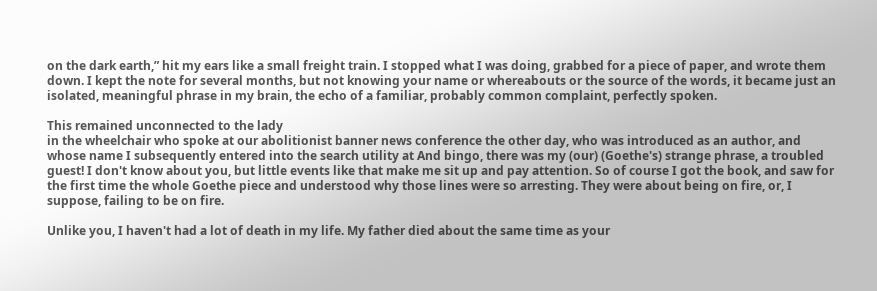on the dark earth,” hit my ears like a small freight train. I stopped what I was doing, grabbed for a piece of paper, and wrote them down. I kept the note for several months, but not knowing your name or whereabouts or the source of the words, it became just an isolated, meaningful phrase in my brain, the echo of a familiar, probably common complaint, perfectly spoken.

This remained unconnected to the lady
in the wheelchair who spoke at our abolitionist banner news conference the other day, who was introduced as an author, and whose name I subsequently entered into the search utility at And bingo, there was my (our) (Goethe's) strange phrase, a troubled guest! I don't know about you, but little events like that make me sit up and pay attention. So of course I got the book, and saw for the first time the whole Goethe piece and understood why those lines were so arresting. They were about being on fire, or, I suppose, failing to be on fire.

Unlike you, I haven't had a lot of death in my life. My father died about the same time as your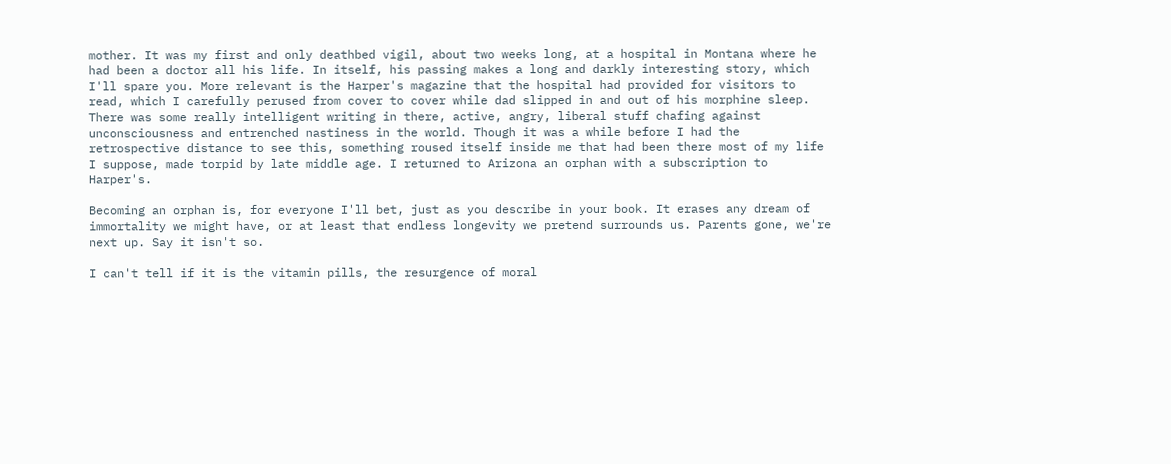mother. It was my first and only deathbed vigil, about two weeks long, at a hospital in Montana where he had been a doctor all his life. In itself, his passing makes a long and darkly interesting story, which I'll spare you. More relevant is the Harper's magazine that the hospital had provided for visitors to read, which I carefully perused from cover to cover while dad slipped in and out of his morphine sleep. There was some really intelligent writing in there, active, angry, liberal stuff chafing against unconsciousness and entrenched nastiness in the world. Though it was a while before I had the retrospective distance to see this, something roused itself inside me that had been there most of my life I suppose, made torpid by late middle age. I returned to Arizona an orphan with a subscription to Harper's.

Becoming an orphan is, for everyone I'll bet, just as you describe in your book. It erases any dream of immortality we might have, or at least that endless longevity we pretend surrounds us. Parents gone, we're next up. Say it isn't so.

I can't tell if it is the vitamin pills, the resurgence of moral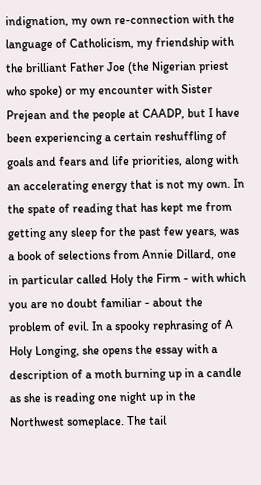indignation, my own re-connection with the language of Catholicism, my friendship with the brilliant Father Joe (the Nigerian priest who spoke) or my encounter with Sister Prejean and the people at CAADP, but I have been experiencing a certain reshuffling of goals and fears and life priorities, along with an accelerating energy that is not my own. In the spate of reading that has kept me from getting any sleep for the past few years, was a book of selections from Annie Dillard, one in particular called Holy the Firm - with which you are no doubt familiar - about the problem of evil. In a spooky rephrasing of A Holy Longing, she opens the essay with a description of a moth burning up in a candle as she is reading one night up in the Northwest someplace. The tail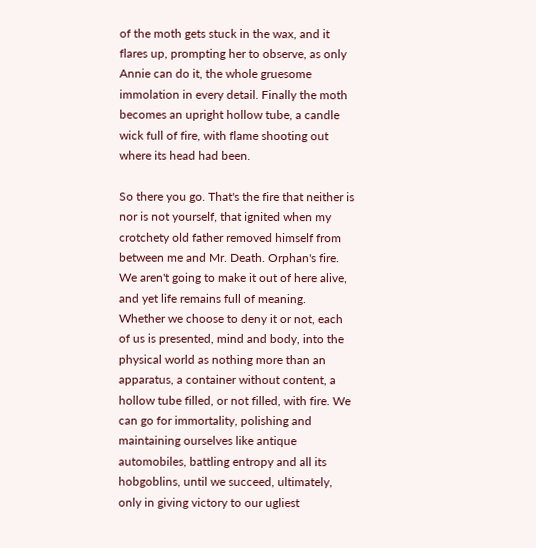of the moth gets stuck in the wax, and it flares up, prompting her to observe, as only Annie can do it, the whole gruesome immolation in every detail. Finally the moth becomes an upright hollow tube, a candle wick full of fire, with flame shooting out where its head had been.

So there you go. That's the fire that neither is nor is not yourself, that ignited when my crotchety old father removed himself from between me and Mr. Death. Orphan's fire. We aren't going to make it out of here alive, and yet life remains full of meaning. Whether we choose to deny it or not, each of us is presented, mind and body, into the physical world as nothing more than an apparatus, a container without content, a hollow tube filled, or not filled, with fire. We can go for immortality, polishing and maintaining ourselves like antique automobiles, battling entropy and all its hobgoblins, until we succeed, ultimately, only in giving victory to our ugliest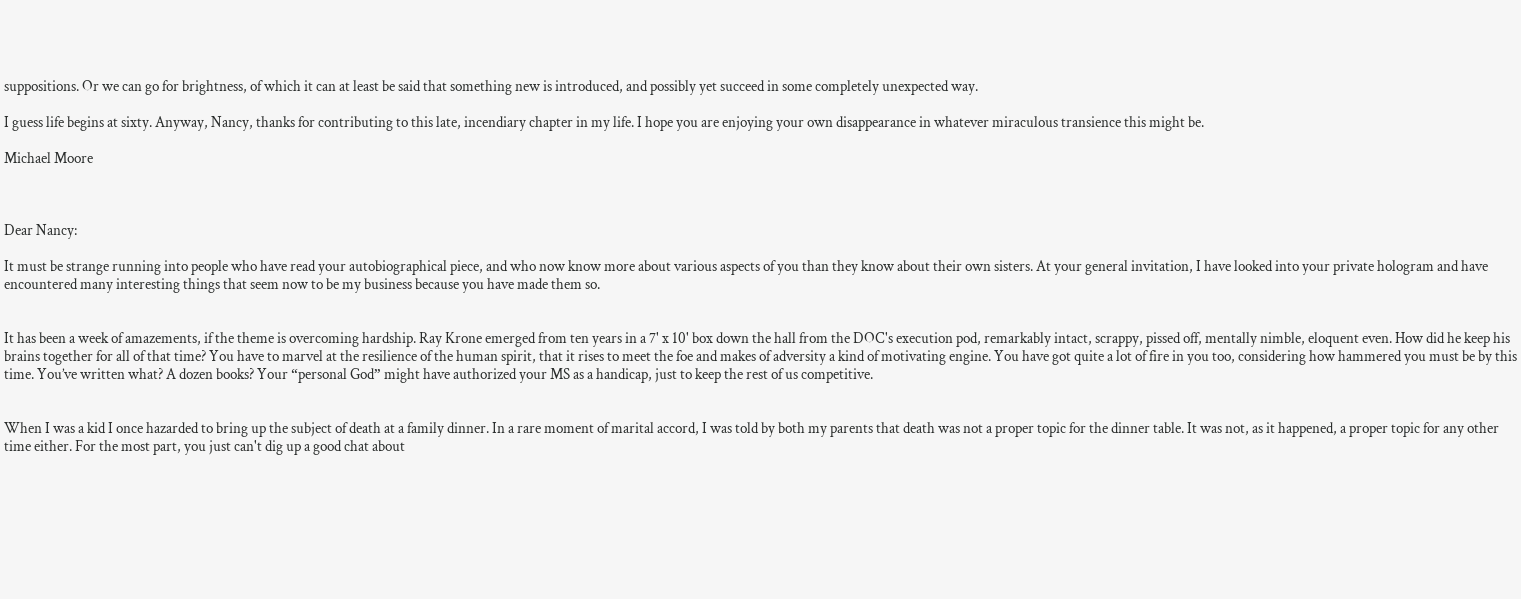suppositions. Or we can go for brightness, of which it can at least be said that something new is introduced, and possibly yet succeed in some completely unexpected way.

I guess life begins at sixty. Anyway, Nancy, thanks for contributing to this late, incendiary chapter in my life. I hope you are enjoying your own disappearance in whatever miraculous transience this might be.

Michael Moore



Dear Nancy:

It must be strange running into people who have read your autobiographical piece, and who now know more about various aspects of you than they know about their own sisters. At your general invitation, I have looked into your private hologram and have encountered many interesting things that seem now to be my business because you have made them so.


It has been a week of amazements, if the theme is overcoming hardship. Ray Krone emerged from ten years in a 7' x 10' box down the hall from the DOC's execution pod, remarkably intact, scrappy, pissed off, mentally nimble, eloquent even. How did he keep his brains together for all of that time? You have to marvel at the resilience of the human spirit, that it rises to meet the foe and makes of adversity a kind of motivating engine. You have got quite a lot of fire in you too, considering how hammered you must be by this time. You’ve written what? A dozen books? Your “personal God” might have authorized your MS as a handicap, just to keep the rest of us competitive.


When I was a kid I once hazarded to bring up the subject of death at a family dinner. In a rare moment of marital accord, I was told by both my parents that death was not a proper topic for the dinner table. It was not, as it happened, a proper topic for any other time either. For the most part, you just can't dig up a good chat about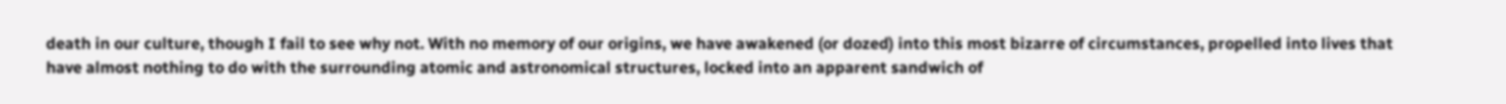death in our culture, though I fail to see why not. With no memory of our origins, we have awakened (or dozed) into this most bizarre of circumstances, propelled into lives that have almost nothing to do with the surrounding atomic and astronomical structures, locked into an apparent sandwich of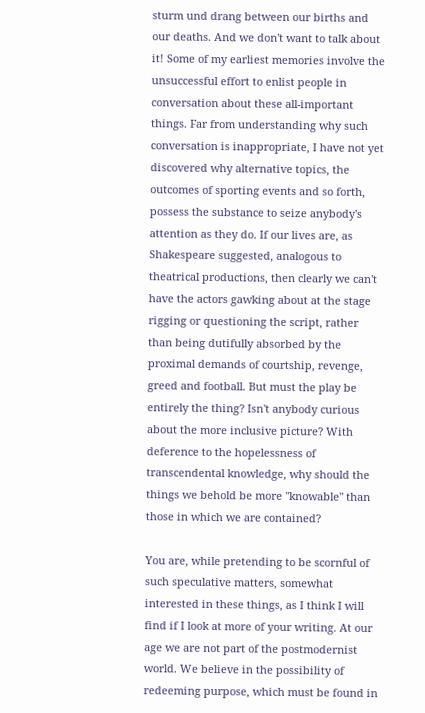sturm und drang between our births and our deaths. And we don't want to talk about it! Some of my earliest memories involve the unsuccessful effort to enlist people in conversation about these all-important things. Far from understanding why such conversation is inappropriate, I have not yet discovered why alternative topics, the outcomes of sporting events and so forth, possess the substance to seize anybody's attention as they do. If our lives are, as Shakespeare suggested, analogous to theatrical productions, then clearly we can't have the actors gawking about at the stage rigging or questioning the script, rather than being dutifully absorbed by the proximal demands of courtship, revenge, greed and football. But must the play be entirely the thing? Isn't anybody curious about the more inclusive picture? With deference to the hopelessness of transcendental knowledge, why should the things we behold be more "knowable" than those in which we are contained?

You are, while pretending to be scornful of such speculative matters, somewhat interested in these things, as I think I will find if I look at more of your writing. At our age we are not part of the postmodernist world. We believe in the possibility of redeeming purpose, which must be found in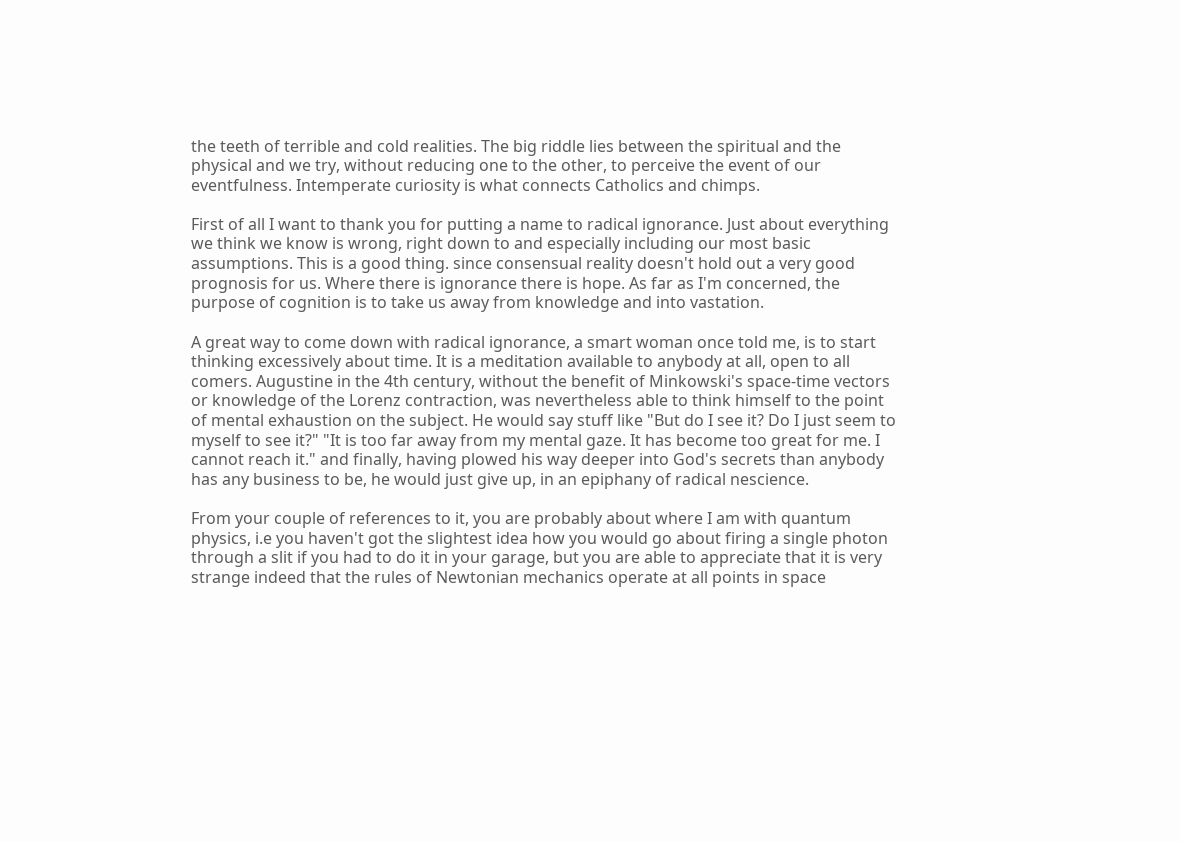the teeth of terrible and cold realities. The big riddle lies between the spiritual and the physical and we try, without reducing one to the other, to perceive the event of our eventfulness. Intemperate curiosity is what connects Catholics and chimps.

First of all I want to thank you for putting a name to radical ignorance. Just about everything we think we know is wrong, right down to and especially including our most basic assumptions. This is a good thing. since consensual reality doesn't hold out a very good prognosis for us. Where there is ignorance there is hope. As far as I'm concerned, the purpose of cognition is to take us away from knowledge and into vastation.

A great way to come down with radical ignorance, a smart woman once told me, is to start thinking excessively about time. It is a meditation available to anybody at all, open to all comers. Augustine in the 4th century, without the benefit of Minkowski's space-time vectors or knowledge of the Lorenz contraction, was nevertheless able to think himself to the point of mental exhaustion on the subject. He would say stuff like "But do I see it? Do I just seem to myself to see it?" "It is too far away from my mental gaze. It has become too great for me. I cannot reach it." and finally, having plowed his way deeper into God's secrets than anybody has any business to be, he would just give up, in an epiphany of radical nescience.

From your couple of references to it, you are probably about where I am with quantum physics, i.e you haven't got the slightest idea how you would go about firing a single photon through a slit if you had to do it in your garage, but you are able to appreciate that it is very strange indeed that the rules of Newtonian mechanics operate at all points in space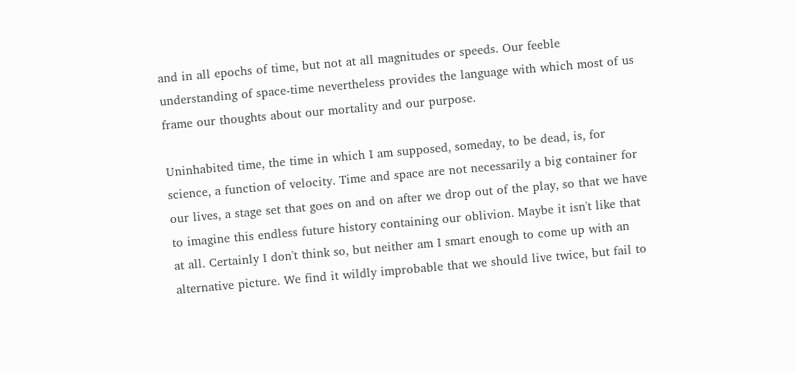and in all epochs of time, but not at all magnitudes or speeds. Our feeble understanding of space-time nevertheless provides the language with which most of us frame our thoughts about our mortality and our purpose.

Uninhabited time, the time in which I am supposed, someday, to be dead, is, for science, a function of velocity. Time and space are not necessarily a big container for our lives, a stage set that goes on and on after we drop out of the play, so that we have to imagine this endless future history containing our oblivion. Maybe it isn't like that at all. Certainly I don't think so, but neither am I smart enough to come up with an alternative picture. We find it wildly improbable that we should live twice, but fail to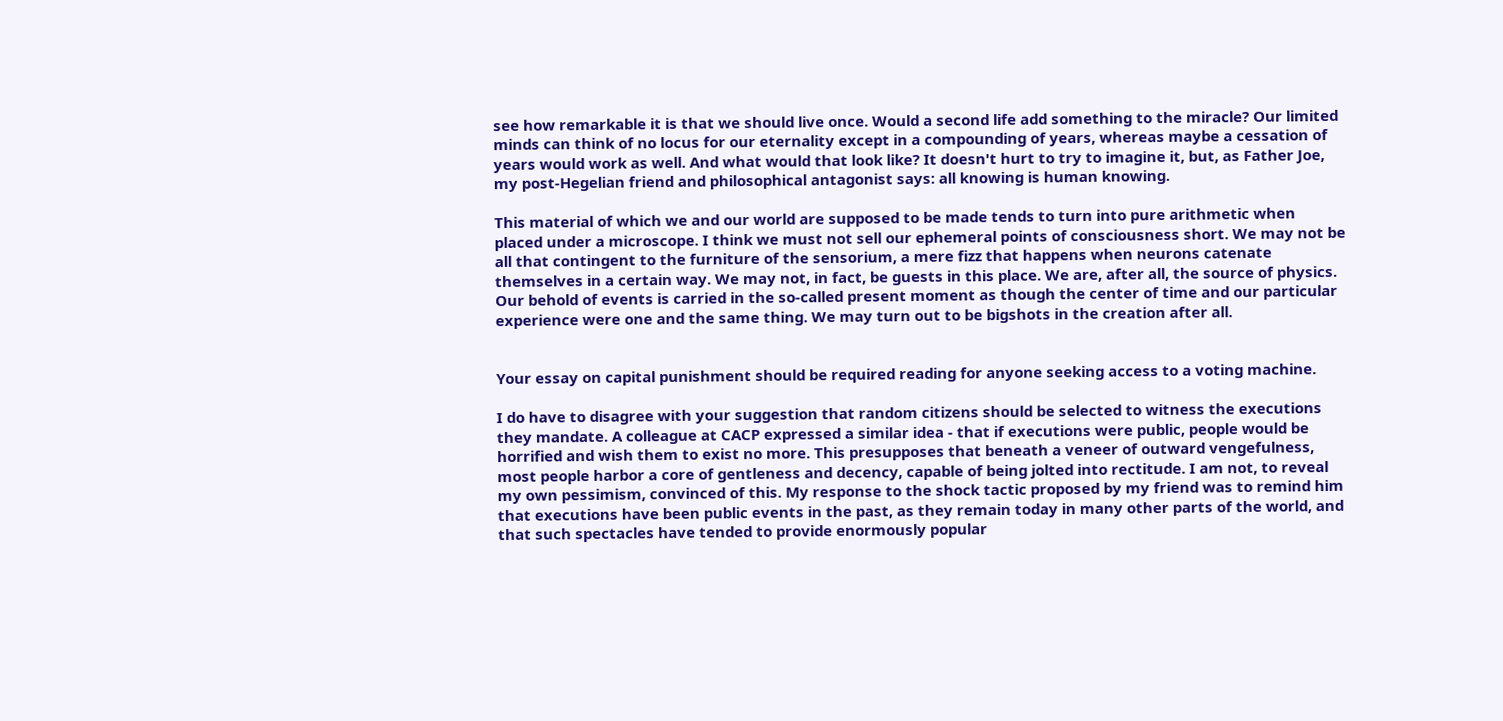see how remarkable it is that we should live once. Would a second life add something to the miracle? Our limited minds can think of no locus for our eternality except in a compounding of years, whereas maybe a cessation of years would work as well. And what would that look like? It doesn't hurt to try to imagine it, but, as Father Joe, my post-Hegelian friend and philosophical antagonist says: all knowing is human knowing.

This material of which we and our world are supposed to be made tends to turn into pure arithmetic when placed under a microscope. I think we must not sell our ephemeral points of consciousness short. We may not be all that contingent to the furniture of the sensorium, a mere fizz that happens when neurons catenate themselves in a certain way. We may not, in fact, be guests in this place. We are, after all, the source of physics. Our behold of events is carried in the so-called present moment as though the center of time and our particular experience were one and the same thing. We may turn out to be bigshots in the creation after all.


Your essay on capital punishment should be required reading for anyone seeking access to a voting machine.

I do have to disagree with your suggestion that random citizens should be selected to witness the executions they mandate. A colleague at CACP expressed a similar idea - that if executions were public, people would be horrified and wish them to exist no more. This presupposes that beneath a veneer of outward vengefulness, most people harbor a core of gentleness and decency, capable of being jolted into rectitude. I am not, to reveal my own pessimism, convinced of this. My response to the shock tactic proposed by my friend was to remind him that executions have been public events in the past, as they remain today in many other parts of the world, and that such spectacles have tended to provide enormously popular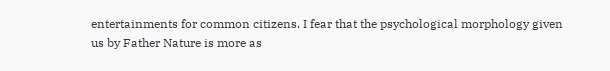entertainments for common citizens. I fear that the psychological morphology given us by Father Nature is more as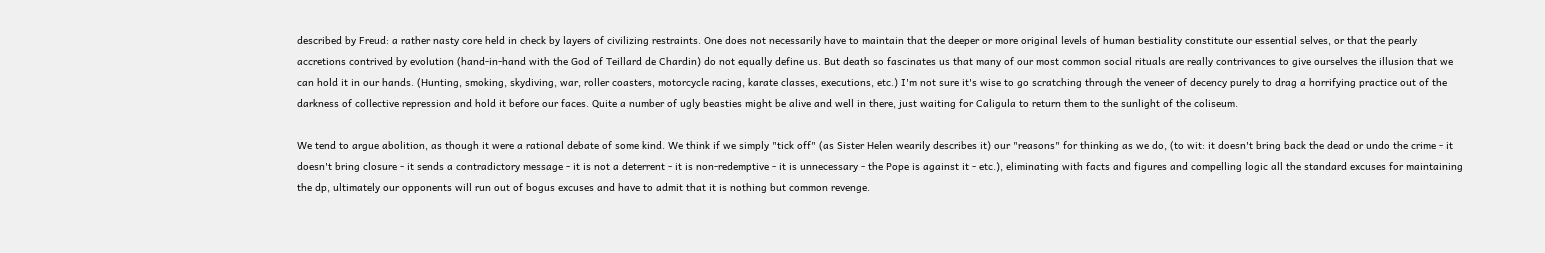described by Freud: a rather nasty core held in check by layers of civilizing restraints. One does not necessarily have to maintain that the deeper or more original levels of human bestiality constitute our essential selves, or that the pearly accretions contrived by evolution (hand-in-hand with the God of Teillard de Chardin) do not equally define us. But death so fascinates us that many of our most common social rituals are really contrivances to give ourselves the illusion that we can hold it in our hands. (Hunting, smoking, skydiving, war, roller coasters, motorcycle racing, karate classes, executions, etc.) I'm not sure it's wise to go scratching through the veneer of decency purely to drag a horrifying practice out of the darkness of collective repression and hold it before our faces. Quite a number of ugly beasties might be alive and well in there, just waiting for Caligula to return them to the sunlight of the coliseum.

We tend to argue abolition, as though it were a rational debate of some kind. We think if we simply "tick off" (as Sister Helen wearily describes it) our "reasons" for thinking as we do, (to wit: it doesn't bring back the dead or undo the crime - it doesn't bring closure - it sends a contradictory message - it is not a deterrent - it is non-redemptive - it is unnecessary - the Pope is against it - etc.), eliminating with facts and figures and compelling logic all the standard excuses for maintaining the dp, ultimately our opponents will run out of bogus excuses and have to admit that it is nothing but common revenge.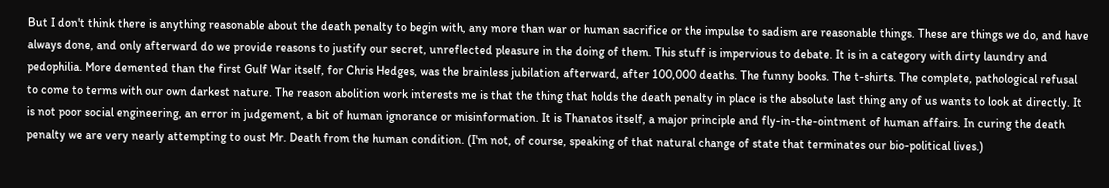But I don't think there is anything reasonable about the death penalty to begin with, any more than war or human sacrifice or the impulse to sadism are reasonable things. These are things we do, and have always done, and only afterward do we provide reasons to justify our secret, unreflected pleasure in the doing of them. This stuff is impervious to debate. It is in a category with dirty laundry and pedophilia. More demented than the first Gulf War itself, for Chris Hedges, was the brainless jubilation afterward, after 100,000 deaths. The funny books. The t-shirts. The complete, pathological refusal to come to terms with our own darkest nature. The reason abolition work interests me is that the thing that holds the death penalty in place is the absolute last thing any of us wants to look at directly. It is not poor social engineering, an error in judgement, a bit of human ignorance or misinformation. It is Thanatos itself, a major principle and fly-in-the-ointment of human affairs. In curing the death penalty we are very nearly attempting to oust Mr. Death from the human condition. (I'm not, of course, speaking of that natural change of state that terminates our bio-political lives.)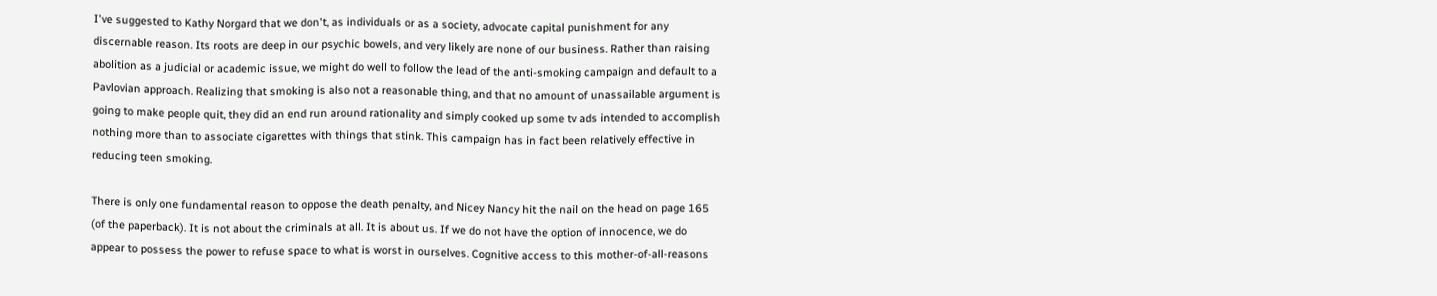I've suggested to Kathy Norgard that we don't, as individuals or as a society, advocate capital punishment for any discernable reason. Its roots are deep in our psychic bowels, and very likely are none of our business. Rather than raising abolition as a judicial or academic issue, we might do well to follow the lead of the anti-smoking campaign and default to a Pavlovian approach. Realizing that smoking is also not a reasonable thing, and that no amount of unassailable argument is going to make people quit, they did an end run around rationality and simply cooked up some tv ads intended to accomplish nothing more than to associate cigarettes with things that stink. This campaign has in fact been relatively effective in reducing teen smoking.

There is only one fundamental reason to oppose the death penalty, and Nicey Nancy hit the nail on the head on page 165 (of the paperback). It is not about the criminals at all. It is about us. If we do not have the option of innocence, we do appear to possess the power to refuse space to what is worst in ourselves. Cognitive access to this mother-of-all-reasons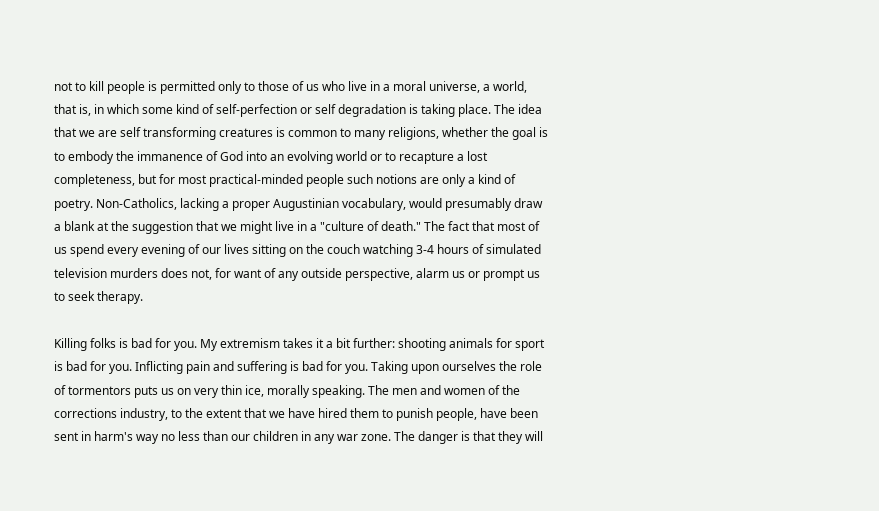not to kill people is permitted only to those of us who live in a moral universe, a world, that is, in which some kind of self-perfection or self degradation is taking place. The idea that we are self transforming creatures is common to many religions, whether the goal is to embody the immanence of God into an evolving world or to recapture a lost completeness, but for most practical-minded people such notions are only a kind of poetry. Non-Catholics, lacking a proper Augustinian vocabulary, would presumably draw a blank at the suggestion that we might live in a "culture of death." The fact that most of us spend every evening of our lives sitting on the couch watching 3-4 hours of simulated television murders does not, for want of any outside perspective, alarm us or prompt us to seek therapy.

Killing folks is bad for you. My extremism takes it a bit further: shooting animals for sport is bad for you. Inflicting pain and suffering is bad for you. Taking upon ourselves the role of tormentors puts us on very thin ice, morally speaking. The men and women of the corrections industry, to the extent that we have hired them to punish people, have been sent in harm's way no less than our children in any war zone. The danger is that they will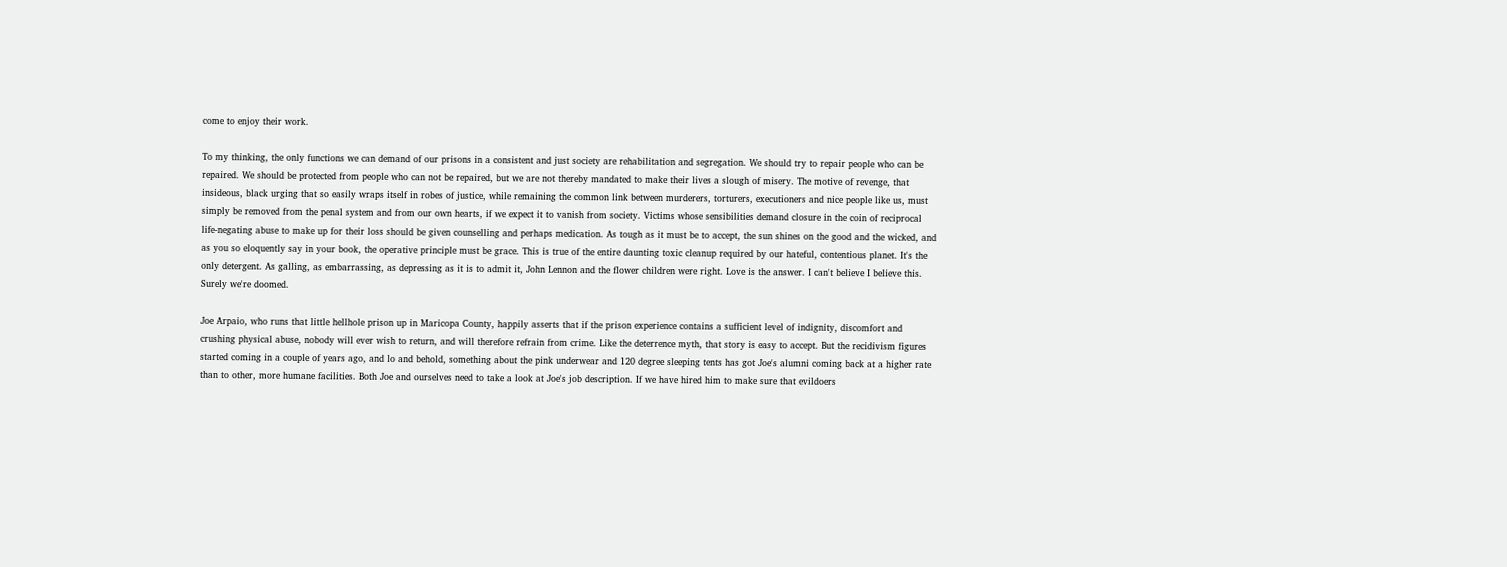come to enjoy their work.

To my thinking, the only functions we can demand of our prisons in a consistent and just society are rehabilitation and segregation. We should try to repair people who can be repaired. We should be protected from people who can not be repaired, but we are not thereby mandated to make their lives a slough of misery. The motive of revenge, that insideous, black urging that so easily wraps itself in robes of justice, while remaining the common link between murderers, torturers, executioners and nice people like us, must simply be removed from the penal system and from our own hearts, if we expect it to vanish from society. Victims whose sensibilities demand closure in the coin of reciprocal life-negating abuse to make up for their loss should be given counselling and perhaps medication. As tough as it must be to accept, the sun shines on the good and the wicked, and as you so eloquently say in your book, the operative principle must be grace. This is true of the entire daunting toxic cleanup required by our hateful, contentious planet. It's the only detergent. As galling, as embarrassing, as depressing as it is to admit it, John Lennon and the flower children were right. Love is the answer. I can't believe I believe this. Surely we're doomed.

Joe Arpaio, who runs that little hellhole prison up in Maricopa County, happily asserts that if the prison experience contains a sufficient level of indignity, discomfort and crushing physical abuse, nobody will ever wish to return, and will therefore refrain from crime. Like the deterrence myth, that story is easy to accept. But the recidivism figures started coming in a couple of years ago, and lo and behold, something about the pink underwear and 120 degree sleeping tents has got Joe's alumni coming back at a higher rate than to other, more humane facilities. Both Joe and ourselves need to take a look at Joe's job description. If we have hired him to make sure that evildoers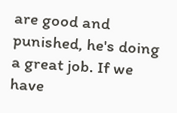are good and punished, he's doing a great job. If we have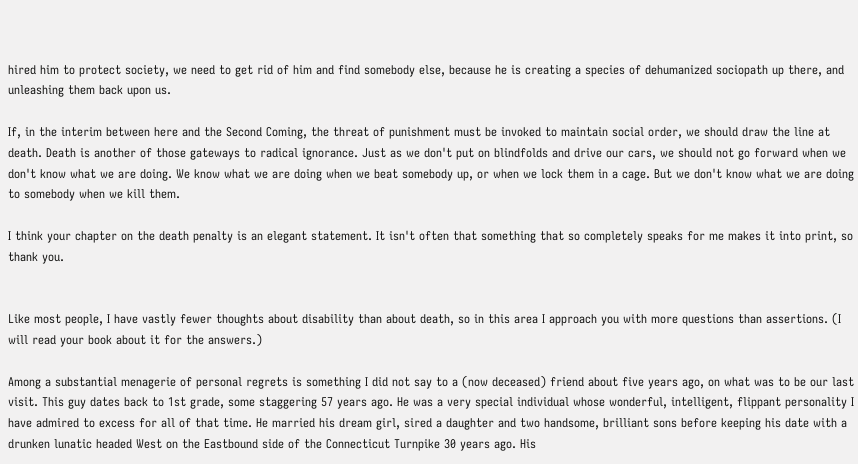hired him to protect society, we need to get rid of him and find somebody else, because he is creating a species of dehumanized sociopath up there, and unleashing them back upon us.

If, in the interim between here and the Second Coming, the threat of punishment must be invoked to maintain social order, we should draw the line at death. Death is another of those gateways to radical ignorance. Just as we don't put on blindfolds and drive our cars, we should not go forward when we don't know what we are doing. We know what we are doing when we beat somebody up, or when we lock them in a cage. But we don't know what we are doing to somebody when we kill them.

I think your chapter on the death penalty is an elegant statement. It isn't often that something that so completely speaks for me makes it into print, so thank you.


Like most people, I have vastly fewer thoughts about disability than about death, so in this area I approach you with more questions than assertions. (I will read your book about it for the answers.)

Among a substantial menagerie of personal regrets is something I did not say to a (now deceased) friend about five years ago, on what was to be our last visit. This guy dates back to 1st grade, some staggering 57 years ago. He was a very special individual whose wonderful, intelligent, flippant personality I have admired to excess for all of that time. He married his dream girl, sired a daughter and two handsome, brilliant sons before keeping his date with a drunken lunatic headed West on the Eastbound side of the Connecticut Turnpike 30 years ago. His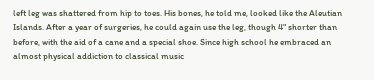left leg was shattered from hip to toes. His bones, he told me, looked like the Aleutian Islands. After a year of surgeries, he could again use the leg, though 4" shorter than before, with the aid of a cane and a special shoe. Since high school he embraced an almost physical addiction to classical music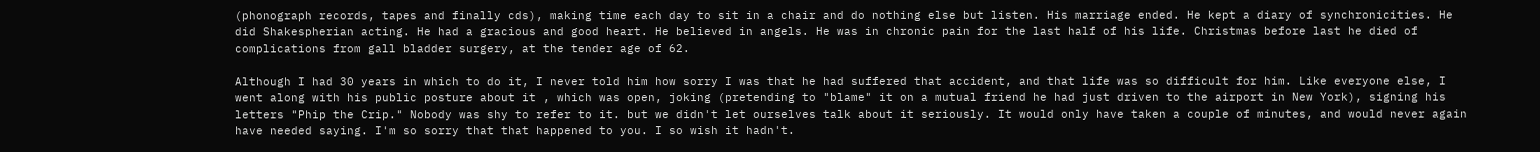(phonograph records, tapes and finally cds), making time each day to sit in a chair and do nothing else but listen. His marriage ended. He kept a diary of synchronicities. He did Shakespherian acting. He had a gracious and good heart. He believed in angels. He was in chronic pain for the last half of his life. Christmas before last he died of complications from gall bladder surgery, at the tender age of 62.

Although I had 30 years in which to do it, I never told him how sorry I was that he had suffered that accident, and that life was so difficult for him. Like everyone else, I went along with his public posture about it , which was open, joking (pretending to "blame" it on a mutual friend he had just driven to the airport in New York), signing his letters "Phip the Crip." Nobody was shy to refer to it. but we didn't let ourselves talk about it seriously. It would only have taken a couple of minutes, and would never again have needed saying. I'm so sorry that that happened to you. I so wish it hadn't.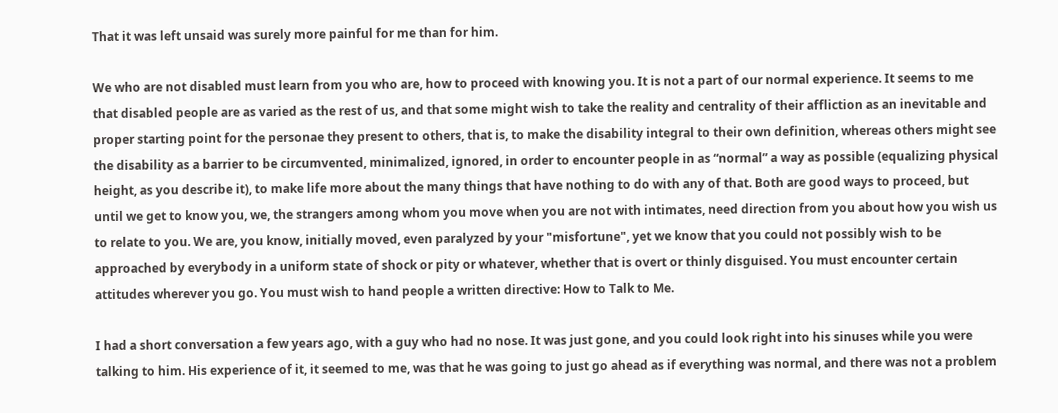That it was left unsaid was surely more painful for me than for him.

We who are not disabled must learn from you who are, how to proceed with knowing you. It is not a part of our normal experience. It seems to me that disabled people are as varied as the rest of us, and that some might wish to take the reality and centrality of their affliction as an inevitable and proper starting point for the personae they present to others, that is, to make the disability integral to their own definition, whereas others might see the disability as a barrier to be circumvented, minimalized, ignored, in order to encounter people in as “normal” a way as possible (equalizing physical height, as you describe it), to make life more about the many things that have nothing to do with any of that. Both are good ways to proceed, but until we get to know you, we, the strangers among whom you move when you are not with intimates, need direction from you about how you wish us to relate to you. We are, you know, initially moved, even paralyzed by your "misfortune", yet we know that you could not possibly wish to be approached by everybody in a uniform state of shock or pity or whatever, whether that is overt or thinly disguised. You must encounter certain attitudes wherever you go. You must wish to hand people a written directive: How to Talk to Me.

I had a short conversation a few years ago, with a guy who had no nose. It was just gone, and you could look right into his sinuses while you were talking to him. His experience of it, it seemed to me, was that he was going to just go ahead as if everything was normal, and there was not a problem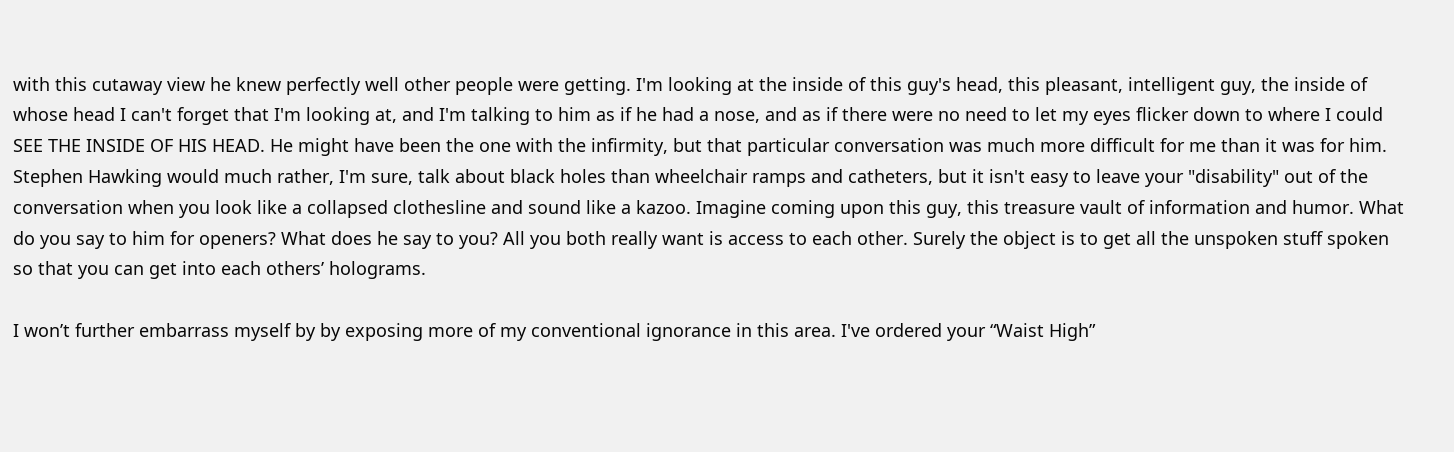with this cutaway view he knew perfectly well other people were getting. I'm looking at the inside of this guy's head, this pleasant, intelligent guy, the inside of whose head I can't forget that I'm looking at, and I'm talking to him as if he had a nose, and as if there were no need to let my eyes flicker down to where I could SEE THE INSIDE OF HIS HEAD. He might have been the one with the infirmity, but that particular conversation was much more difficult for me than it was for him. Stephen Hawking would much rather, I'm sure, talk about black holes than wheelchair ramps and catheters, but it isn't easy to leave your "disability" out of the conversation when you look like a collapsed clothesline and sound like a kazoo. Imagine coming upon this guy, this treasure vault of information and humor. What do you say to him for openers? What does he say to you? All you both really want is access to each other. Surely the object is to get all the unspoken stuff spoken so that you can get into each others’ holograms.

I won’t further embarrass myself by by exposing more of my conventional ignorance in this area. I've ordered your “Waist High”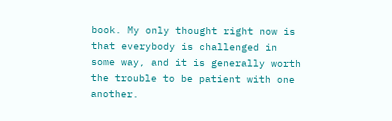book. My only thought right now is that everybody is challenged in some way, and it is generally worth the trouble to be patient with one another.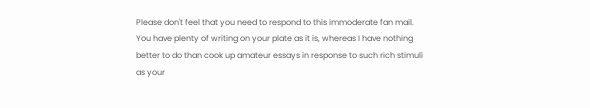Please don't feel that you need to respond to this immoderate fan mail. You have plenty of writing on your plate as it is, whereas I have nothing better to do than cook up amateur essays in response to such rich stimuli as your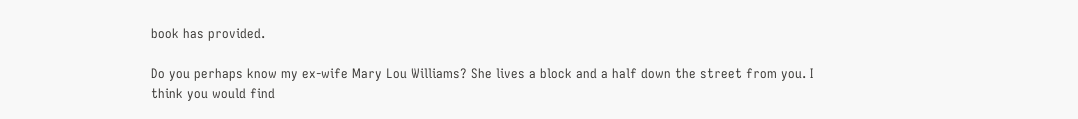book has provided.

Do you perhaps know my ex-wife Mary Lou Williams? She lives a block and a half down the street from you. I think you would find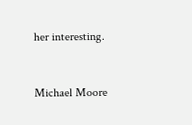her interesting.


Michael Moore